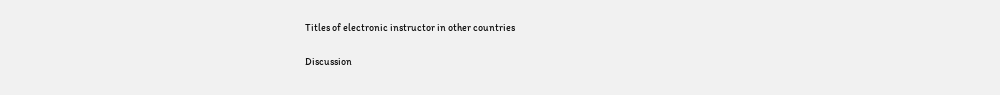Titles of electronic instructor in other countries

Discussion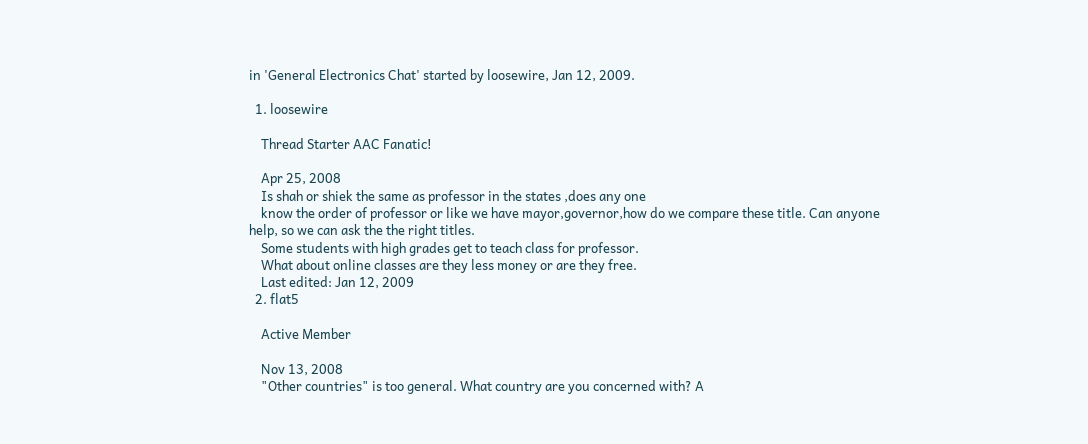in 'General Electronics Chat' started by loosewire, Jan 12, 2009.

  1. loosewire

    Thread Starter AAC Fanatic!

    Apr 25, 2008
    Is shah or shiek the same as professor in the states ,does any one
    know the order of professor or like we have mayor,governor,how do we compare these title. Can anyone help, so we can ask the the right titles.
    Some students with high grades get to teach class for professor.
    What about online classes are they less money or are they free.
    Last edited: Jan 12, 2009
  2. flat5

    Active Member

    Nov 13, 2008
    "Other countries" is too general. What country are you concerned with? A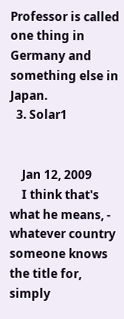Professor is called one thing in Germany and something else in Japan.
  3. Solar1


    Jan 12, 2009
    I think that's what he means, - whatever country someone knows the title for, simply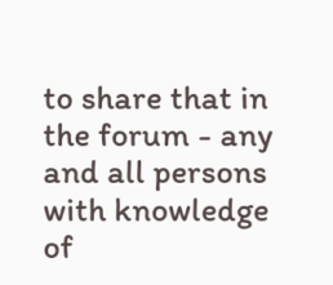to share that in the forum - any and all persons with knowledge of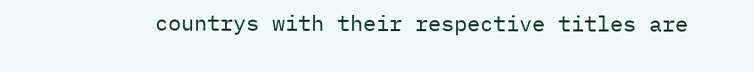countrys with their respective titles are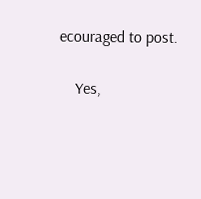ecouraged to post.

    Yes,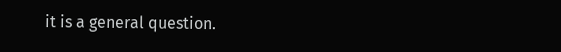it is a general question.